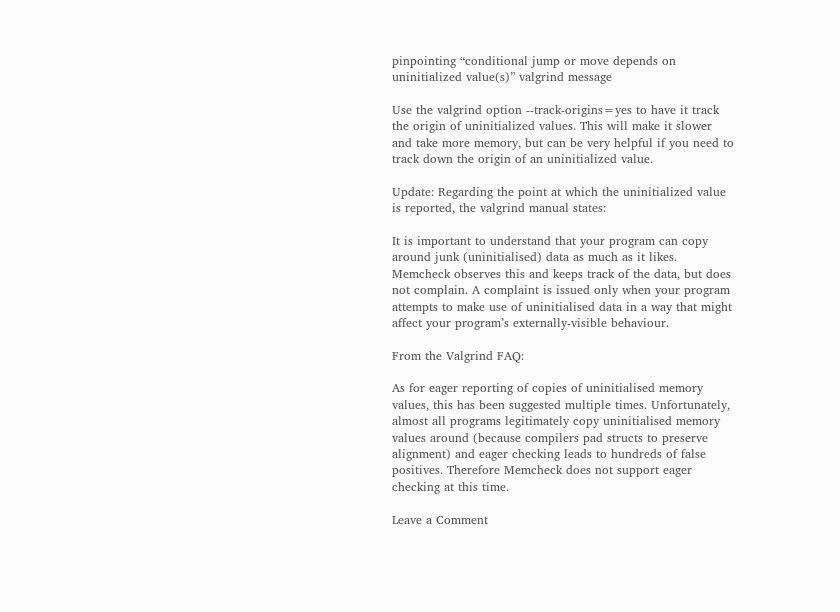pinpointing “conditional jump or move depends on uninitialized value(s)” valgrind message

Use the valgrind option --track-origins=yes to have it track the origin of uninitialized values. This will make it slower and take more memory, but can be very helpful if you need to track down the origin of an uninitialized value.

Update: Regarding the point at which the uninitialized value is reported, the valgrind manual states:

It is important to understand that your program can copy around junk (uninitialised) data as much as it likes. Memcheck observes this and keeps track of the data, but does not complain. A complaint is issued only when your program attempts to make use of uninitialised data in a way that might affect your program’s externally-visible behaviour.

From the Valgrind FAQ:

As for eager reporting of copies of uninitialised memory values, this has been suggested multiple times. Unfortunately, almost all programs legitimately copy uninitialised memory values around (because compilers pad structs to preserve alignment) and eager checking leads to hundreds of false positives. Therefore Memcheck does not support eager checking at this time.

Leave a Comment